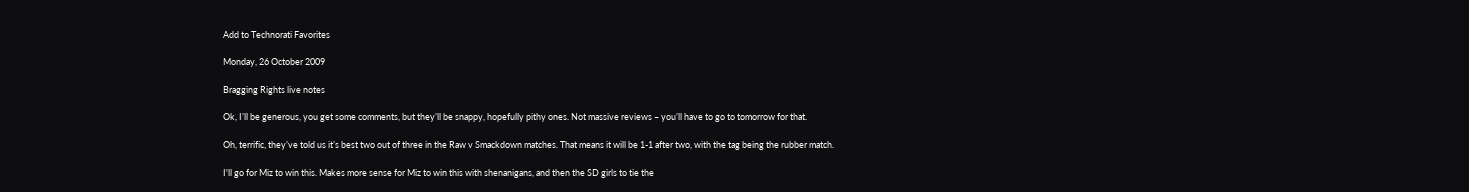Add to Technorati Favorites

Monday, 26 October 2009

Bragging Rights live notes

Ok, I’ll be generous, you get some comments, but they’ll be snappy, hopefully pithy ones. Not massive reviews – you’ll have to go to tomorrow for that.

Oh, terrific, they’ve told us it’s best two out of three in the Raw v Smackdown matches. That means it will be 1-1 after two, with the tag being the rubber match.

I'll go for Miz to win this. Makes more sense for Miz to win this with shenanigans, and then the SD girls to tie the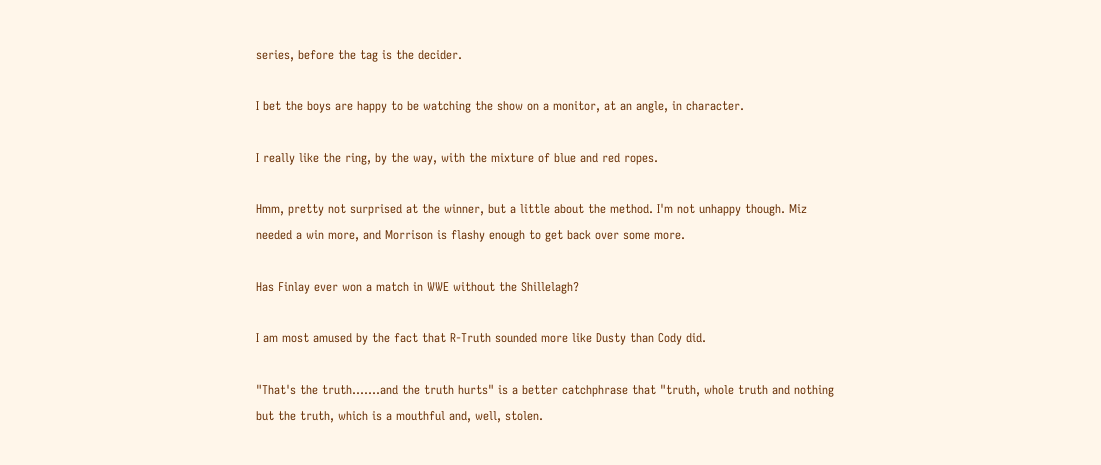series, before the tag is the decider.

I bet the boys are happy to be watching the show on a monitor, at an angle, in character.

I really like the ring, by the way, with the mixture of blue and red ropes.

Hmm, pretty not surprised at the winner, but a little about the method. I'm not unhappy though. Miz needed a win more, and Morrison is flashy enough to get back over some more.

Has Finlay ever won a match in WWE without the Shillelagh?

I am most amused by the fact that R-Truth sounded more like Dusty than Cody did.

"That's the truth.......and the truth hurts" is a better catchphrase that "truth, whole truth and nothing but the truth, which is a mouthful and, well, stolen.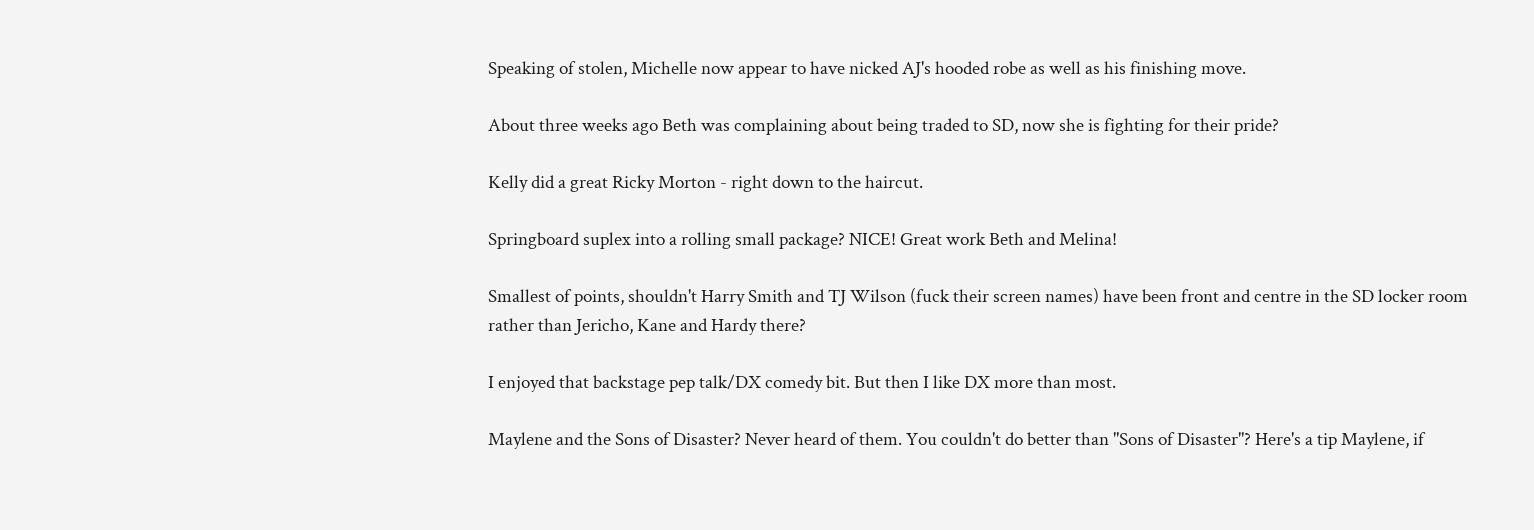Speaking of stolen, Michelle now appear to have nicked AJ's hooded robe as well as his finishing move.

About three weeks ago Beth was complaining about being traded to SD, now she is fighting for their pride?

Kelly did a great Ricky Morton - right down to the haircut.

Springboard suplex into a rolling small package? NICE! Great work Beth and Melina!

Smallest of points, shouldn't Harry Smith and TJ Wilson (fuck their screen names) have been front and centre in the SD locker room rather than Jericho, Kane and Hardy there?

I enjoyed that backstage pep talk/DX comedy bit. But then I like DX more than most.

Maylene and the Sons of Disaster? Never heard of them. You couldn't do better than "Sons of Disaster"? Here's a tip Maylene, if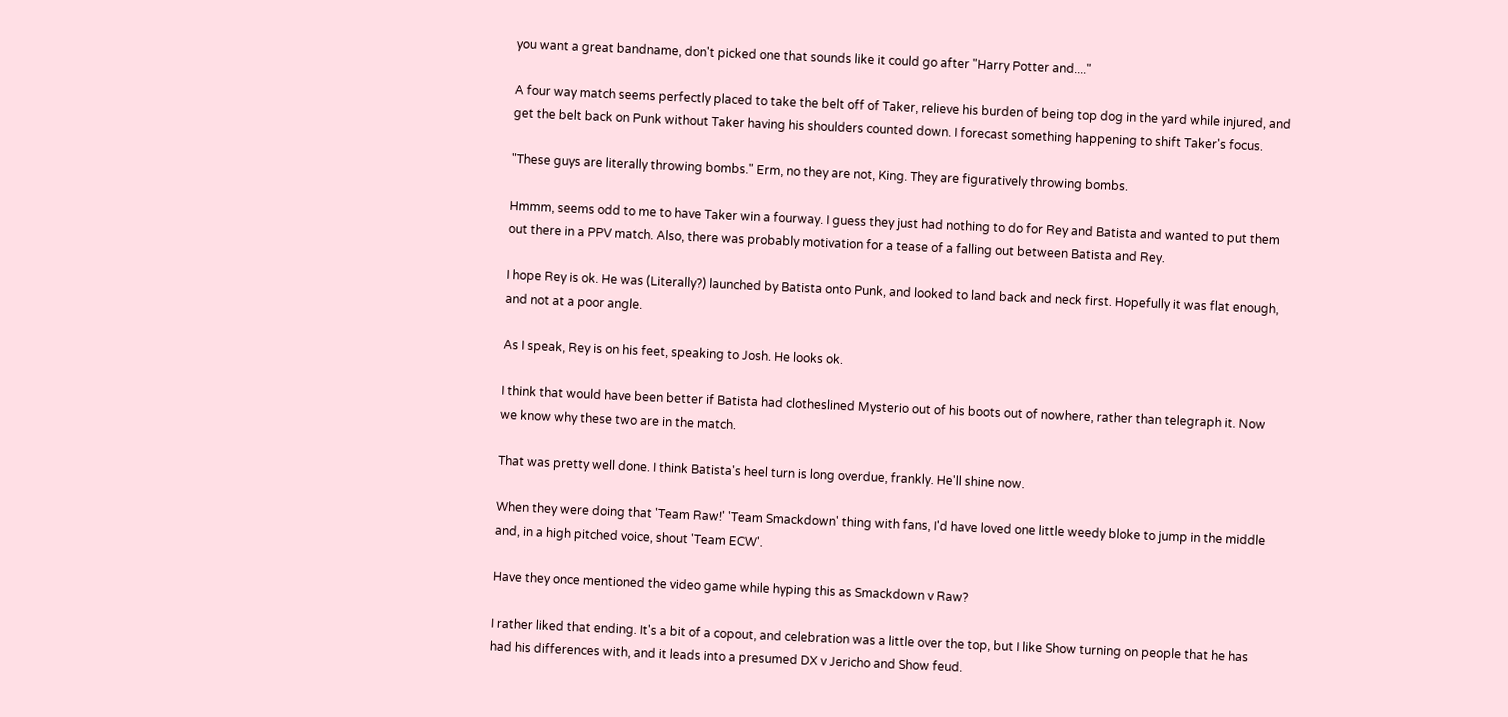you want a great bandname, don't picked one that sounds like it could go after "Harry Potter and...."

A four way match seems perfectly placed to take the belt off of Taker, relieve his burden of being top dog in the yard while injured, and get the belt back on Punk without Taker having his shoulders counted down. I forecast something happening to shift Taker's focus.

"These guys are literally throwing bombs." Erm, no they are not, King. They are figuratively throwing bombs.

Hmmm, seems odd to me to have Taker win a fourway. I guess they just had nothing to do for Rey and Batista and wanted to put them out there in a PPV match. Also, there was probably motivation for a tease of a falling out between Batista and Rey.

I hope Rey is ok. He was (Literally?) launched by Batista onto Punk, and looked to land back and neck first. Hopefully it was flat enough, and not at a poor angle.

As I speak, Rey is on his feet, speaking to Josh. He looks ok.

I think that would have been better if Batista had clotheslined Mysterio out of his boots out of nowhere, rather than telegraph it. Now we know why these two are in the match.

That was pretty well done. I think Batista's heel turn is long overdue, frankly. He'll shine now.

When they were doing that 'Team Raw!' 'Team Smackdown' thing with fans, I'd have loved one little weedy bloke to jump in the middle and, in a high pitched voice, shout 'Team ECW'.

Have they once mentioned the video game while hyping this as Smackdown v Raw?

I rather liked that ending. It's a bit of a copout, and celebration was a little over the top, but I like Show turning on people that he has had his differences with, and it leads into a presumed DX v Jericho and Show feud.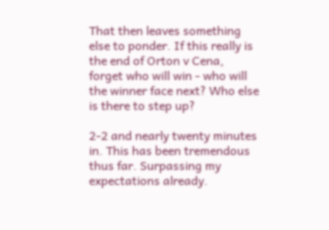That then leaves something else to ponder. If this really is the end of Orton v Cena, forget who will win - who will the winner face next? Who else is there to step up?

2-2 and nearly twenty minutes in. This has been tremendous thus far. Surpassing my expectations already.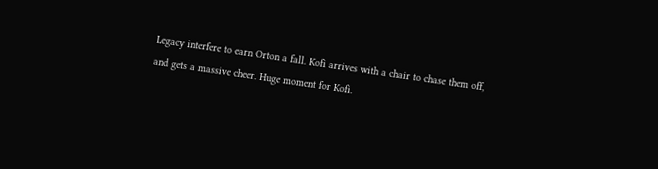Legacy interfere to earn Orton a fall. Kofi arrives with a chair to chase them off, and gets a massive cheer. Huge moment for Kofi.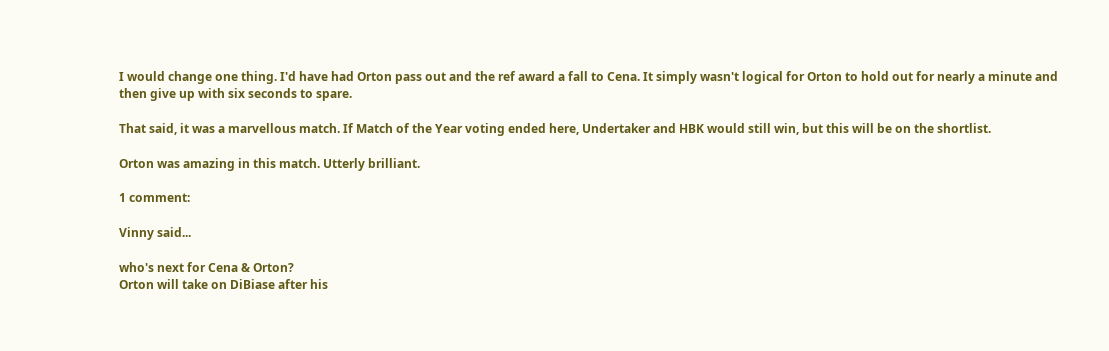I would change one thing. I'd have had Orton pass out and the ref award a fall to Cena. It simply wasn't logical for Orton to hold out for nearly a minute and then give up with six seconds to spare.

That said, it was a marvellous match. If Match of the Year voting ended here, Undertaker and HBK would still win, but this will be on the shortlist.

Orton was amazing in this match. Utterly brilliant.

1 comment:

Vinny said...

who's next for Cena & Orton?
Orton will take on DiBiase after his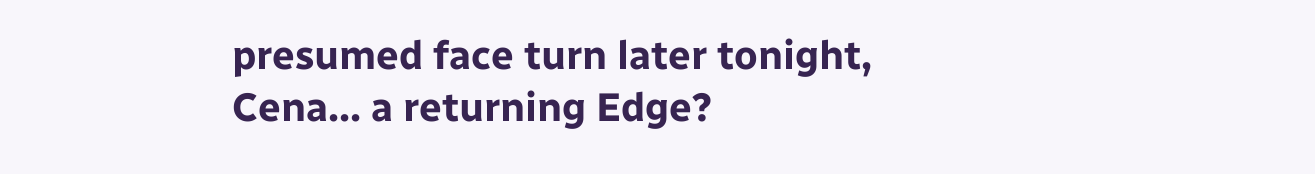presumed face turn later tonight,
Cena... a returning Edge?